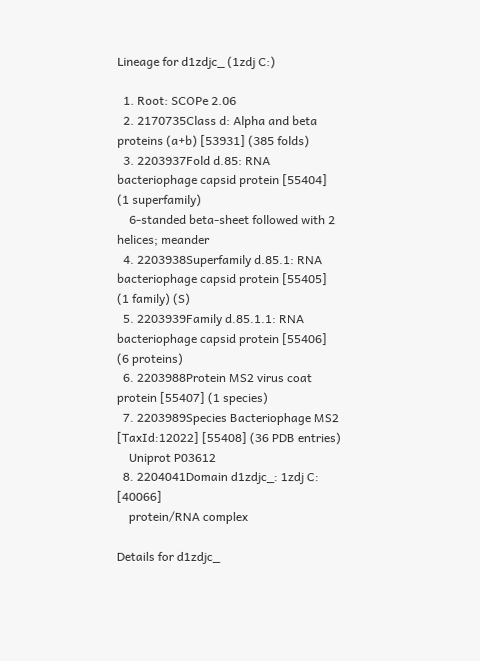Lineage for d1zdjc_ (1zdj C:)

  1. Root: SCOPe 2.06
  2. 2170735Class d: Alpha and beta proteins (a+b) [53931] (385 folds)
  3. 2203937Fold d.85: RNA bacteriophage capsid protein [55404] (1 superfamily)
    6-standed beta-sheet followed with 2 helices; meander
  4. 2203938Superfamily d.85.1: RNA bacteriophage capsid protein [55405] (1 family) (S)
  5. 2203939Family d.85.1.1: RNA bacteriophage capsid protein [55406] (6 proteins)
  6. 2203988Protein MS2 virus coat protein [55407] (1 species)
  7. 2203989Species Bacteriophage MS2 [TaxId:12022] [55408] (36 PDB entries)
    Uniprot P03612
  8. 2204041Domain d1zdjc_: 1zdj C: [40066]
    protein/RNA complex

Details for d1zdjc_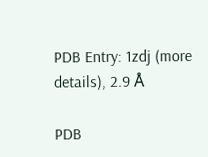PDB Entry: 1zdj (more details), 2.9 Å

PDB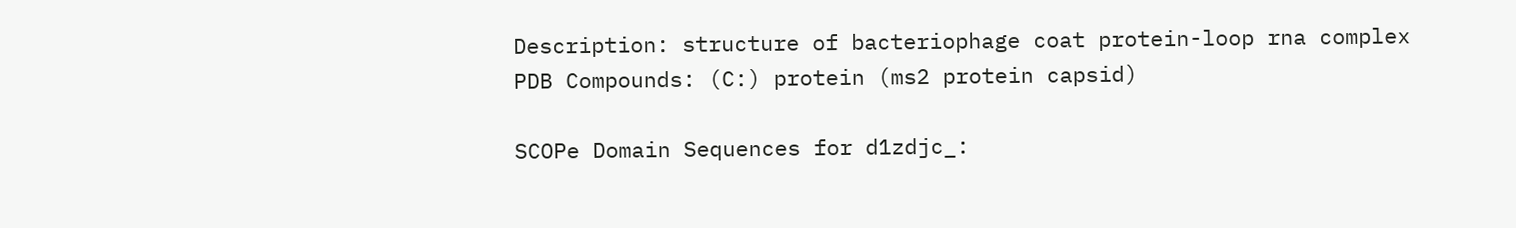Description: structure of bacteriophage coat protein-loop rna complex
PDB Compounds: (C:) protein (ms2 protein capsid)

SCOPe Domain Sequences for d1zdjc_: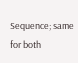Sequence; same for both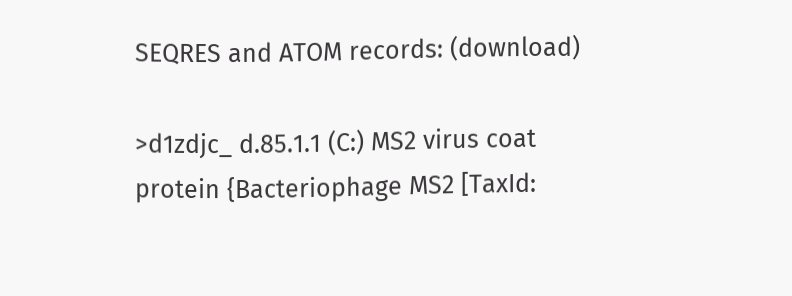SEQRES and ATOM records: (download)

>d1zdjc_ d.85.1.1 (C:) MS2 virus coat protein {Bacteriophage MS2 [TaxId: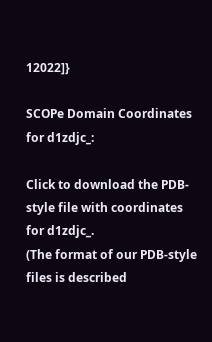12022]}

SCOPe Domain Coordinates for d1zdjc_:

Click to download the PDB-style file with coordinates for d1zdjc_.
(The format of our PDB-style files is described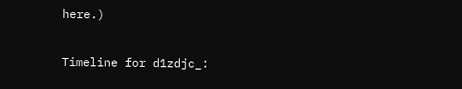here.)

Timeline for d1zdjc_: